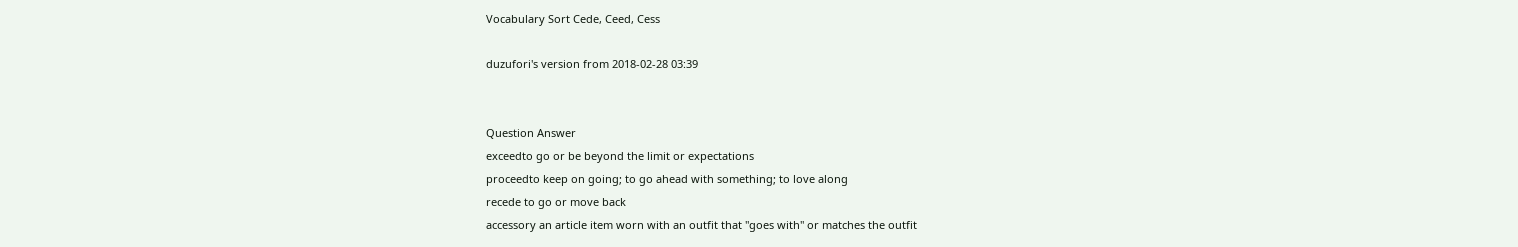Vocabulary Sort Cede, Ceed, Cess

duzufori's version from 2018-02-28 03:39


Question Answer
exceedto go or be beyond the limit or expectations
proceedto keep on going; to go ahead with something; to love along
recede to go or move back
accessory an article item worn with an outfit that "goes with" or matches the outfit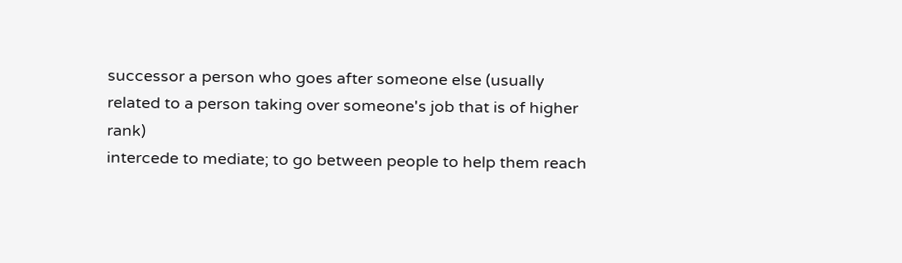successor a person who goes after someone else (usually related to a person taking over someone's job that is of higher rank)
intercede to mediate; to go between people to help them reach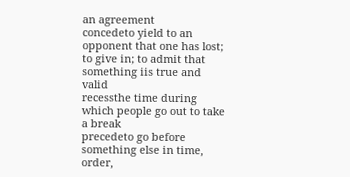an agreement
concedeto yield to an opponent that one has lost; to give in; to admit that something iis true and valid
recessthe time during which people go out to take a break
precedeto go before something else in time, order,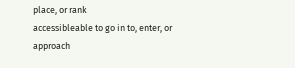place, or rank
accessibleable to go in to, enter, or approach